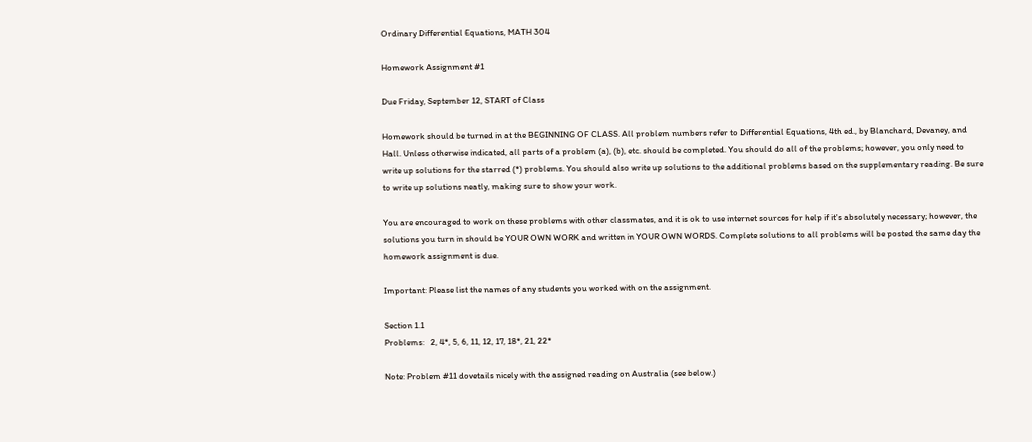Ordinary Differential Equations, MATH 304

Homework Assignment #1

Due Friday, September 12, START of Class

Homework should be turned in at the BEGINNING OF CLASS. All problem numbers refer to Differential Equations, 4th ed., by Blanchard, Devaney, and Hall. Unless otherwise indicated, all parts of a problem (a), (b), etc. should be completed. You should do all of the problems; however, you only need to write up solutions for the starred (*) problems. You should also write up solutions to the additional problems based on the supplementary reading. Be sure to write up solutions neatly, making sure to show your work.

You are encouraged to work on these problems with other classmates, and it is ok to use internet sources for help if it's absolutely necessary; however, the solutions you turn in should be YOUR OWN WORK and written in YOUR OWN WORDS. Complete solutions to all problems will be posted the same day the homework assignment is due.

Important: Please list the names of any students you worked with on the assignment.

Section 1.1
Problems:   2, 4*, 5, 6, 11, 12, 17, 18*, 21, 22*

Note: Problem #11 dovetails nicely with the assigned reading on Australia (see below.)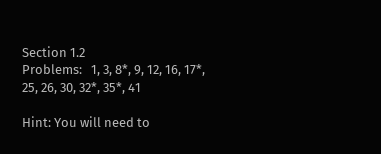Section 1.2
Problems:   1, 3, 8*, 9, 12, 16, 17*, 25, 26, 30, 32*, 35*, 41

Hint: You will need to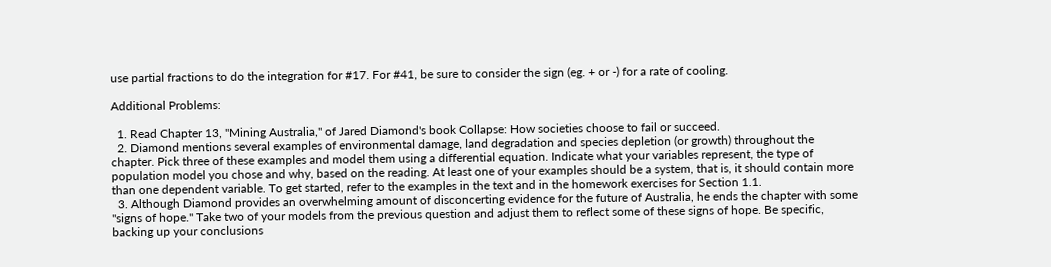use partial fractions to do the integration for #17. For #41, be sure to consider the sign (eg. + or -) for a rate of cooling.

Additional Problems:

  1. Read Chapter 13, "Mining Australia," of Jared Diamond's book Collapse: How societies choose to fail or succeed.
  2. Diamond mentions several examples of environmental damage, land degradation and species depletion (or growth) throughout the chapter. Pick three of these examples and model them using a differential equation. Indicate what your variables represent, the type of population model you chose and why, based on the reading. At least one of your examples should be a system, that is, it should contain more than one dependent variable. To get started, refer to the examples in the text and in the homework exercises for Section 1.1.
  3. Although Diamond provides an overwhelming amount of disconcerting evidence for the future of Australia, he ends the chapter with some "signs of hope." Take two of your models from the previous question and adjust them to reflect some of these signs of hope. Be specific, backing up your conclusions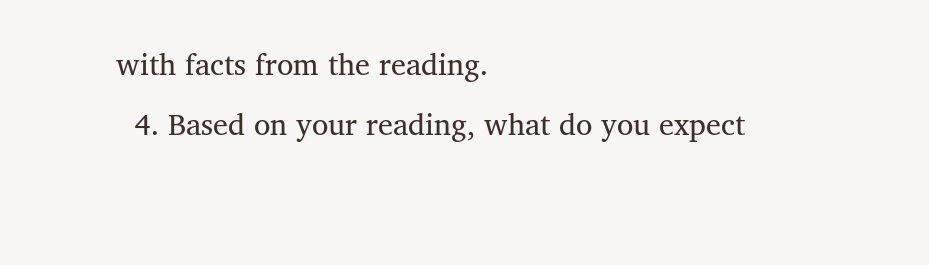with facts from the reading.
  4. Based on your reading, what do you expect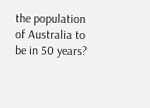the population of Australia to be in 50 years?